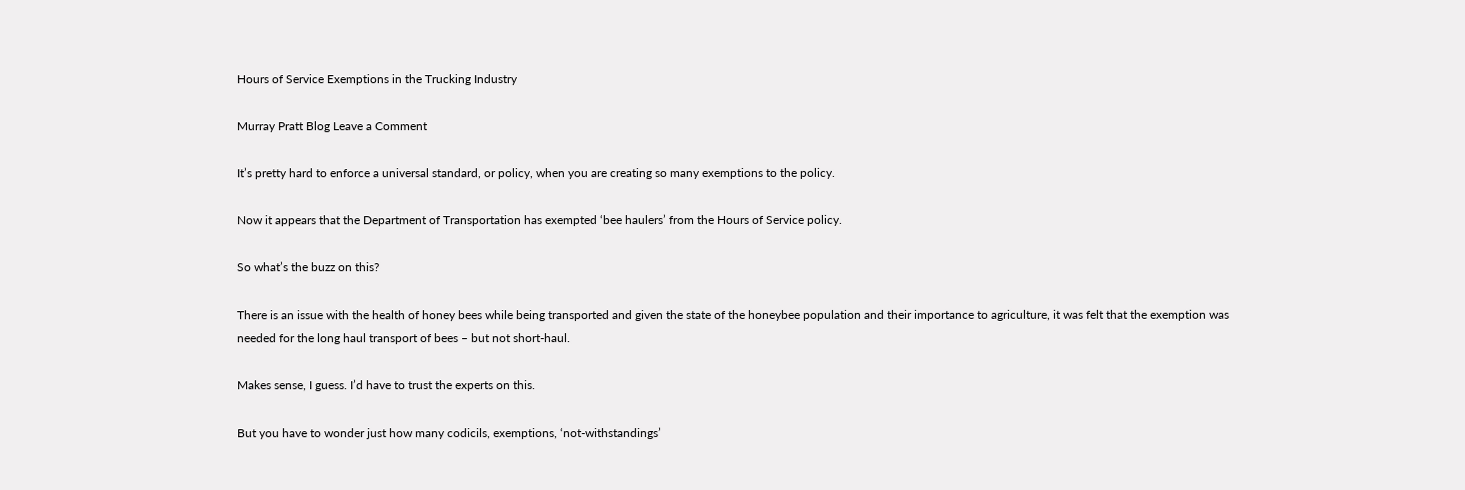Hours of Service Exemptions in the Trucking Industry

Murray Pratt Blog Leave a Comment

It’s pretty hard to enforce a universal standard, or policy, when you are creating so many exemptions to the policy.

Now it appears that the Department of Transportation has exempted ‘bee haulers’ from the Hours of Service policy.

So what’s the buzz on this?

There is an issue with the health of honey bees while being transported and given the state of the honeybee population and their importance to agriculture, it was felt that the exemption was needed for the long haul transport of bees – but not short-haul.

Makes sense, I guess. I’d have to trust the experts on this.

But you have to wonder just how many codicils, exemptions, ‘not-withstandings’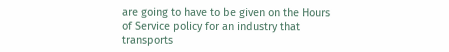are going to have to be given on the Hours of Service policy for an industry that transports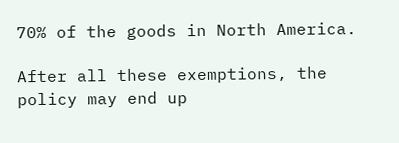70% of the goods in North America.

After all these exemptions, the policy may end up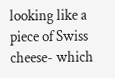looking like a piece of Swiss cheese- which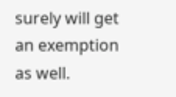surely will get an exemption as well.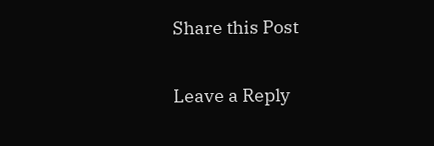Share this Post

Leave a Reply